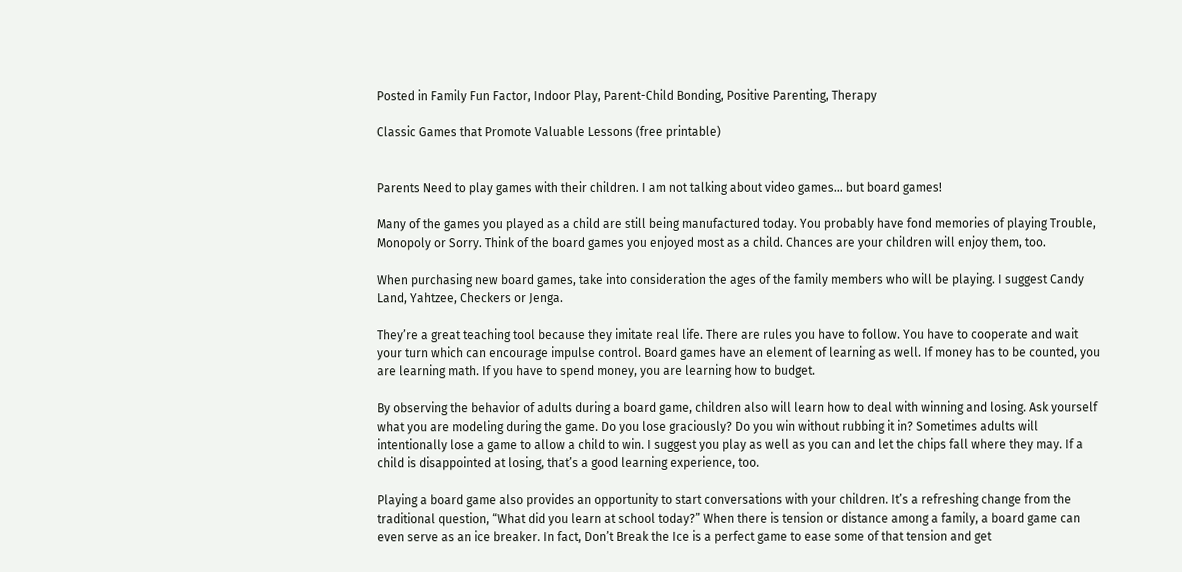Posted in Family Fun Factor, Indoor Play, Parent-Child Bonding, Positive Parenting, Therapy

Classic Games that Promote Valuable Lessons (free printable)


Parents Need to play games with their children. I am not talking about video games… but board games!

Many of the games you played as a child are still being manufactured today. You probably have fond memories of playing Trouble, Monopoly or Sorry. Think of the board games you enjoyed most as a child. Chances are your children will enjoy them, too.

When purchasing new board games, take into consideration the ages of the family members who will be playing. I suggest Candy Land, Yahtzee, Checkers or Jenga.

They’re a great teaching tool because they imitate real life. There are rules you have to follow. You have to cooperate and wait your turn which can encourage impulse control. Board games have an element of learning as well. If money has to be counted, you are learning math. If you have to spend money, you are learning how to budget.

By observing the behavior of adults during a board game, children also will learn how to deal with winning and losing. Ask yourself what you are modeling during the game. Do you lose graciously? Do you win without rubbing it in? Sometimes adults will intentionally lose a game to allow a child to win. I suggest you play as well as you can and let the chips fall where they may. If a child is disappointed at losing, that’s a good learning experience, too.

Playing a board game also provides an opportunity to start conversations with your children. It’s a refreshing change from the traditional question, “What did you learn at school today?” When there is tension or distance among a family, a board game can even serve as an ice breaker. In fact, Don’t Break the Ice is a perfect game to ease some of that tension and get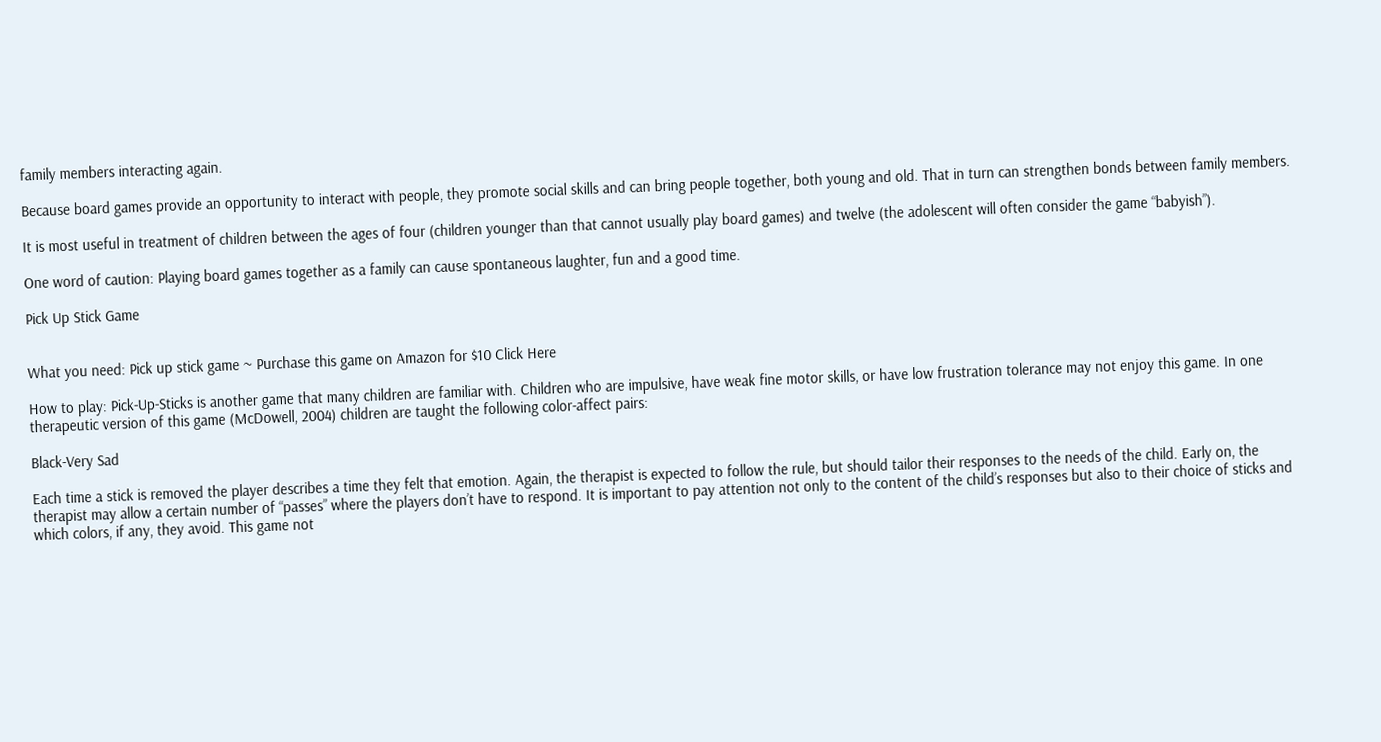family members interacting again.

Because board games provide an opportunity to interact with people, they promote social skills and can bring people together, both young and old. That in turn can strengthen bonds between family members.

It is most useful in treatment of children between the ages of four (children younger than that cannot usually play board games) and twelve (the adolescent will often consider the game “babyish”).

One word of caution: Playing board games together as a family can cause spontaneous laughter, fun and a good time.

Pick Up Stick Game


What you need: Pick up stick game ~ Purchase this game on Amazon for $10 Click Here

How to play: Pick-Up-Sticks is another game that many children are familiar with. Children who are impulsive, have weak fine motor skills, or have low frustration tolerance may not enjoy this game. In one therapeutic version of this game (McDowell, 2004) children are taught the following color-affect pairs:

Black-Very Sad

Each time a stick is removed the player describes a time they felt that emotion. Again, the therapist is expected to follow the rule, but should tailor their responses to the needs of the child. Early on, the therapist may allow a certain number of “passes” where the players don’t have to respond. It is important to pay attention not only to the content of the child’s responses but also to their choice of sticks and which colors, if any, they avoid. This game not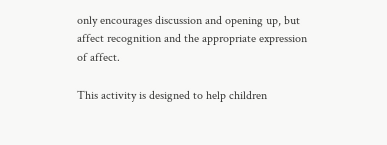only encourages discussion and opening up, but affect recognition and the appropriate expression of affect.

This activity is designed to help children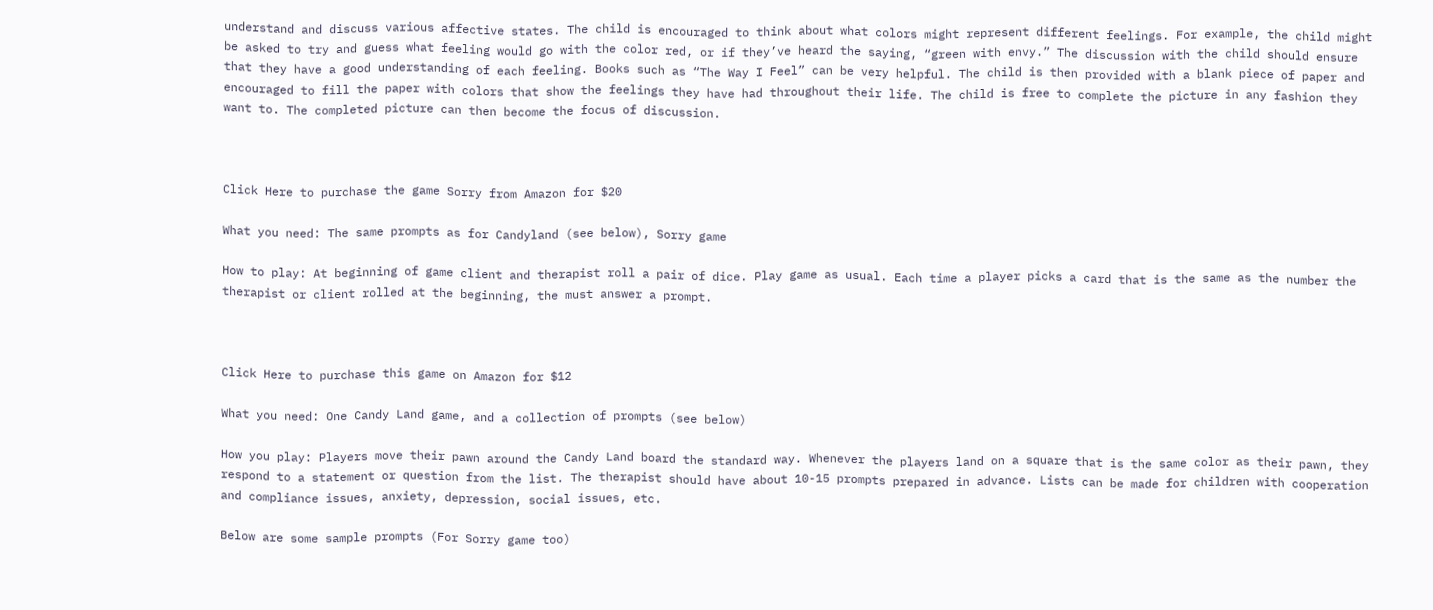understand and discuss various affective states. The child is encouraged to think about what colors might represent different feelings. For example, the child might be asked to try and guess what feeling would go with the color red, or if they’ve heard the saying, “green with envy.” The discussion with the child should ensure that they have a good understanding of each feeling. Books such as “The Way I Feel” can be very helpful. The child is then provided with a blank piece of paper and encouraged to fill the paper with colors that show the feelings they have had throughout their life. The child is free to complete the picture in any fashion they want to. The completed picture can then become the focus of discussion.



Click Here to purchase the game Sorry from Amazon for $20

What you need: The same prompts as for Candyland (see below), Sorry game

How to play: At beginning of game client and therapist roll a pair of dice. Play game as usual. Each time a player picks a card that is the same as the number the therapist or client rolled at the beginning, the must answer a prompt.



Click Here to purchase this game on Amazon for $12

What you need: One Candy Land game, and a collection of prompts (see below)

How you play: Players move their pawn around the Candy Land board the standard way. Whenever the players land on a square that is the same color as their pawn, they respond to a statement or question from the list. The therapist should have about 10-15 prompts prepared in advance. Lists can be made for children with cooperation and compliance issues, anxiety, depression, social issues, etc.

Below are some sample prompts (For Sorry game too)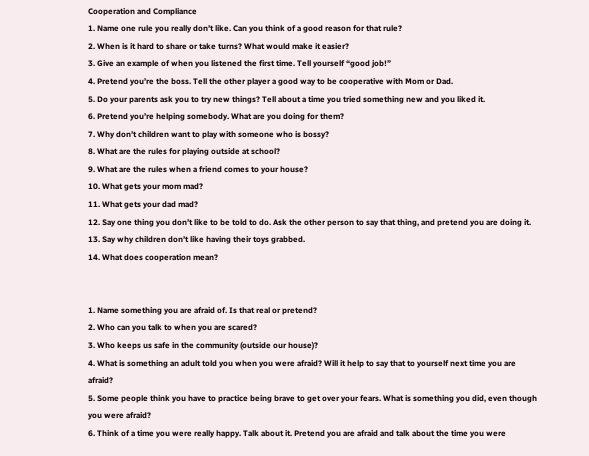Cooperation and Compliance
1. Name one rule you really don’t like. Can you think of a good reason for that rule?
2. When is it hard to share or take turns? What would make it easier?
3. Give an example of when you listened the first time. Tell yourself “good job!”
4. Pretend you’re the boss. Tell the other player a good way to be cooperative with Mom or Dad.
5. Do your parents ask you to try new things? Tell about a time you tried something new and you liked it.
6. Pretend you’re helping somebody. What are you doing for them?
7. Why don’t children want to play with someone who is bossy?
8. What are the rules for playing outside at school?
9. What are the rules when a friend comes to your house?
10. What gets your mom mad?
11. What gets your dad mad?
12. Say one thing you don’t like to be told to do. Ask the other person to say that thing, and pretend you are doing it.
13. Say why children don’t like having their toys grabbed.
14. What does cooperation mean?


1. Name something you are afraid of. Is that real or pretend?
2. Who can you talk to when you are scared?
3. Who keeps us safe in the community (outside our house)?
4. What is something an adult told you when you were afraid? Will it help to say that to yourself next time you are afraid?
5. Some people think you have to practice being brave to get over your fears. What is something you did, even though you were afraid?
6. Think of a time you were really happy. Talk about it. Pretend you are afraid and talk about the time you were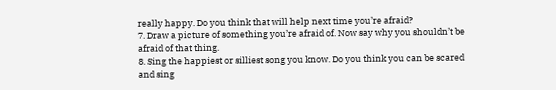really happy. Do you think that will help next time you’re afraid?
7. Draw a picture of something you’re afraid of. Now say why you shouldn’t be afraid of that thing.
8. Sing the happiest or silliest song you know. Do you think you can be scared and sing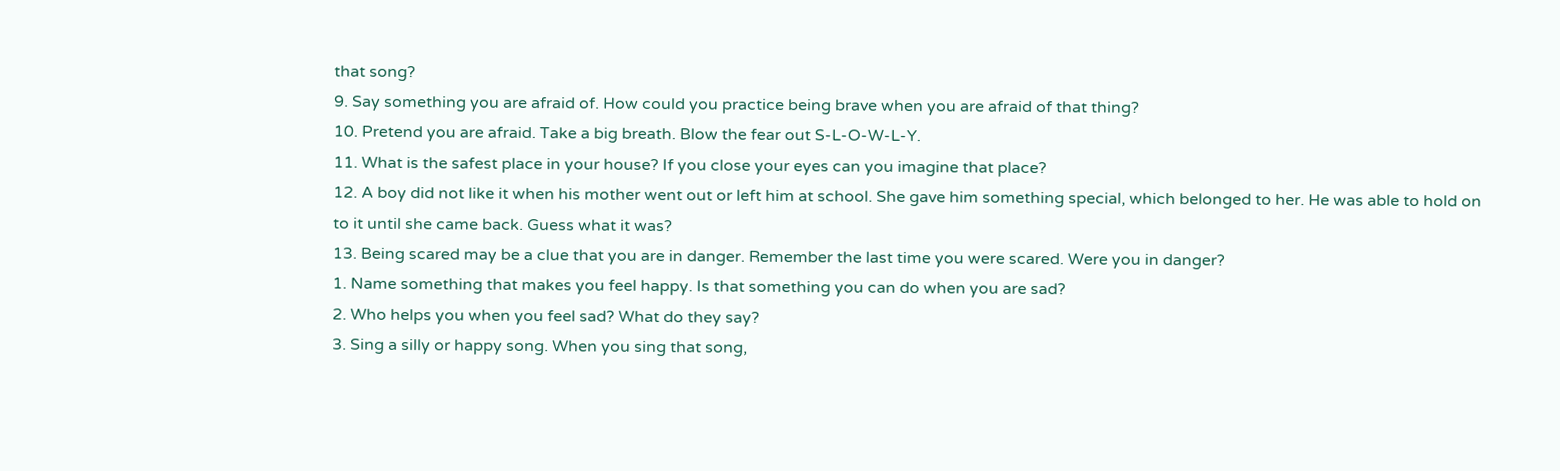that song?
9. Say something you are afraid of. How could you practice being brave when you are afraid of that thing?
10. Pretend you are afraid. Take a big breath. Blow the fear out S-L-O-W-L-Y.
11. What is the safest place in your house? If you close your eyes can you imagine that place?
12. A boy did not like it when his mother went out or left him at school. She gave him something special, which belonged to her. He was able to hold on to it until she came back. Guess what it was?
13. Being scared may be a clue that you are in danger. Remember the last time you were scared. Were you in danger?
1. Name something that makes you feel happy. Is that something you can do when you are sad?
2. Who helps you when you feel sad? What do they say?
3. Sing a silly or happy song. When you sing that song,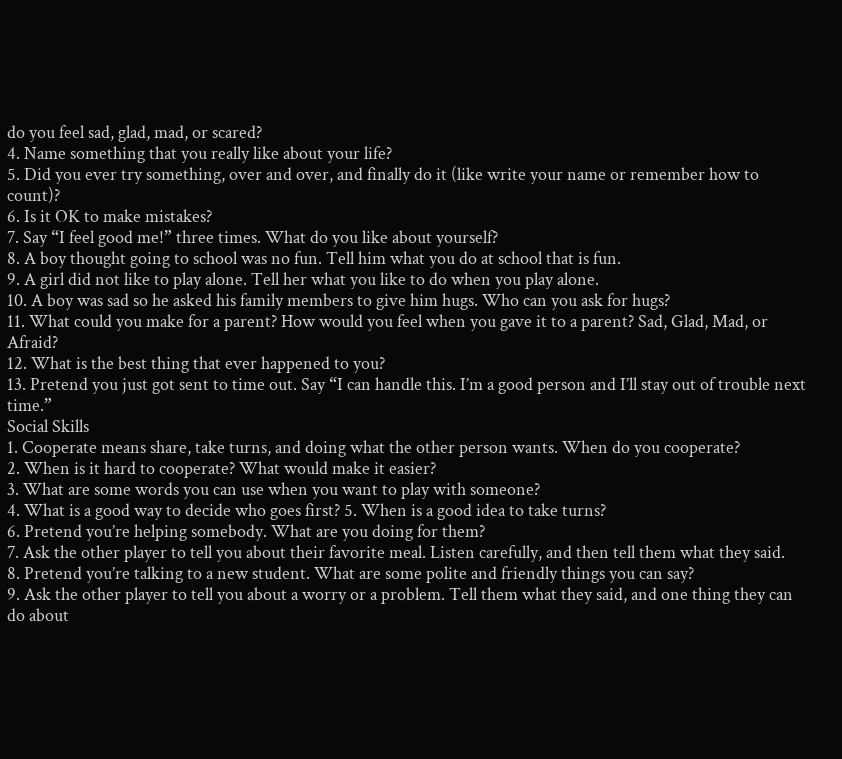do you feel sad, glad, mad, or scared?
4. Name something that you really like about your life?
5. Did you ever try something, over and over, and finally do it (like write your name or remember how to count)?
6. Is it OK to make mistakes?
7. Say “I feel good me!” three times. What do you like about yourself?
8. A boy thought going to school was no fun. Tell him what you do at school that is fun.
9. A girl did not like to play alone. Tell her what you like to do when you play alone.
10. A boy was sad so he asked his family members to give him hugs. Who can you ask for hugs?
11. What could you make for a parent? How would you feel when you gave it to a parent? Sad, Glad, Mad, or Afraid?
12. What is the best thing that ever happened to you?
13. Pretend you just got sent to time out. Say “I can handle this. I’m a good person and I’ll stay out of trouble next time.”
Social Skills
1. Cooperate means share, take turns, and doing what the other person wants. When do you cooperate?
2. When is it hard to cooperate? What would make it easier?
3. What are some words you can use when you want to play with someone?
4. What is a good way to decide who goes first? 5. When is a good idea to take turns?
6. Pretend you’re helping somebody. What are you doing for them?
7. Ask the other player to tell you about their favorite meal. Listen carefully, and then tell them what they said.
8. Pretend you’re talking to a new student. What are some polite and friendly things you can say?
9. Ask the other player to tell you about a worry or a problem. Tell them what they said, and one thing they can do about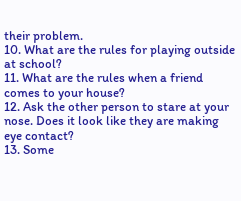their problem.
10. What are the rules for playing outside at school?
11. What are the rules when a friend comes to your house?
12. Ask the other person to stare at your nose. Does it look like they are making eye contact?
13. Some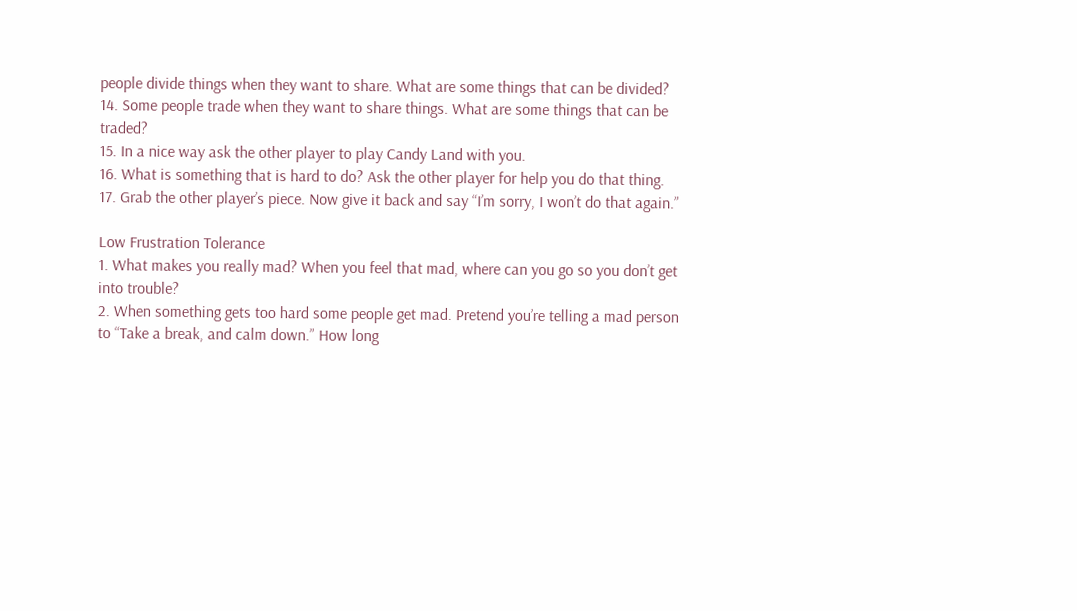people divide things when they want to share. What are some things that can be divided?
14. Some people trade when they want to share things. What are some things that can be traded?
15. In a nice way ask the other player to play Candy Land with you.
16. What is something that is hard to do? Ask the other player for help you do that thing.
17. Grab the other player’s piece. Now give it back and say “I’m sorry, I won’t do that again.”

Low Frustration Tolerance
1. What makes you really mad? When you feel that mad, where can you go so you don’t get into trouble?
2. When something gets too hard some people get mad. Pretend you’re telling a mad person
to “Take a break, and calm down.” How long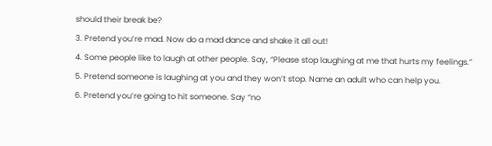should their break be?
3. Pretend you’re mad. Now do a mad dance and shake it all out!
4. Some people like to laugh at other people. Say, “Please stop laughing at me that hurts my feelings.”
5. Pretend someone is laughing at you and they won’t stop. Name an adult who can help you.
6. Pretend you’re going to hit someone. Say “no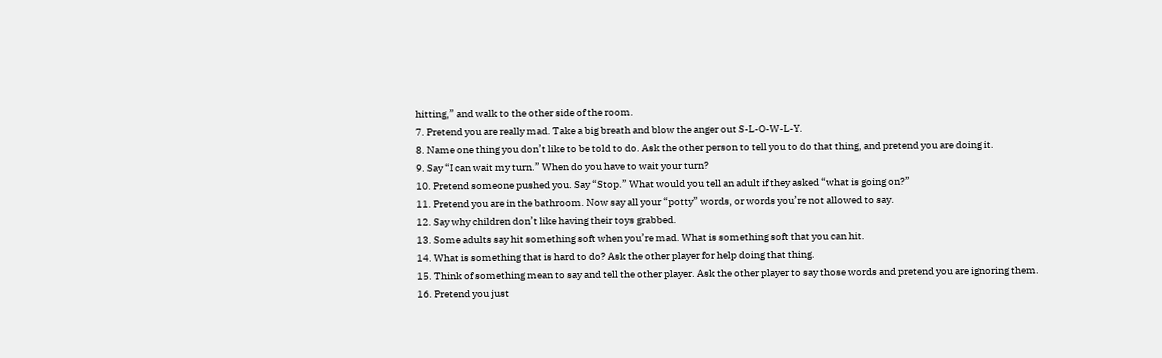hitting,” and walk to the other side of the room.
7. Pretend you are really mad. Take a big breath and blow the anger out S-L-O-W-L-Y.
8. Name one thing you don’t like to be told to do. Ask the other person to tell you to do that thing, and pretend you are doing it.
9. Say “I can wait my turn.” When do you have to wait your turn?
10. Pretend someone pushed you. Say “Stop.” What would you tell an adult if they asked “what is going on?”
11. Pretend you are in the bathroom. Now say all your “potty” words, or words you’re not allowed to say.
12. Say why children don’t like having their toys grabbed.
13. Some adults say hit something soft when you’re mad. What is something soft that you can hit.
14. What is something that is hard to do? Ask the other player for help doing that thing.
15. Think of something mean to say and tell the other player. Ask the other player to say those words and pretend you are ignoring them.
16. Pretend you just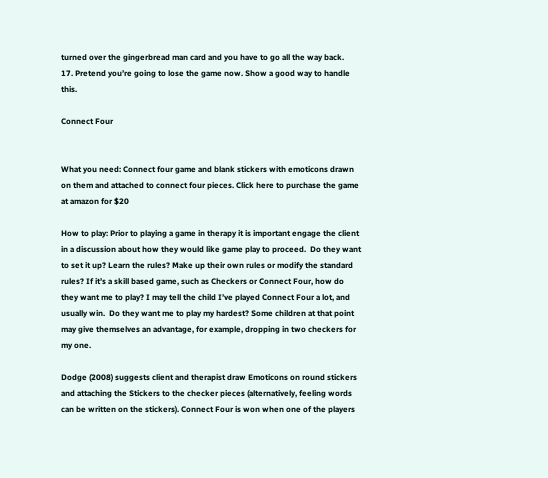turned over the gingerbread man card and you have to go all the way back.
17. Pretend you’re going to lose the game now. Show a good way to handle this.

Connect Four


What you need: Connect four game and blank stickers with emoticons drawn on them and attached to connect four pieces. Click here to purchase the game at amazon for $20

How to play: Prior to playing a game in therapy it is important engage the client in a discussion about how they would like game play to proceed.  Do they want to set it up? Learn the rules? Make up their own rules or modify the standard rules? If it’s a skill based game, such as Checkers or Connect Four, how do they want me to play? I may tell the child I’ve played Connect Four a lot, and usually win.  Do they want me to play my hardest? Some children at that point may give themselves an advantage, for example, dropping in two checkers for my one.

Dodge (2008) suggests client and therapist draw Emoticons on round stickers and attaching the Stickers to the checker pieces (alternatively, feeling words can be written on the stickers). Connect Four is won when one of the players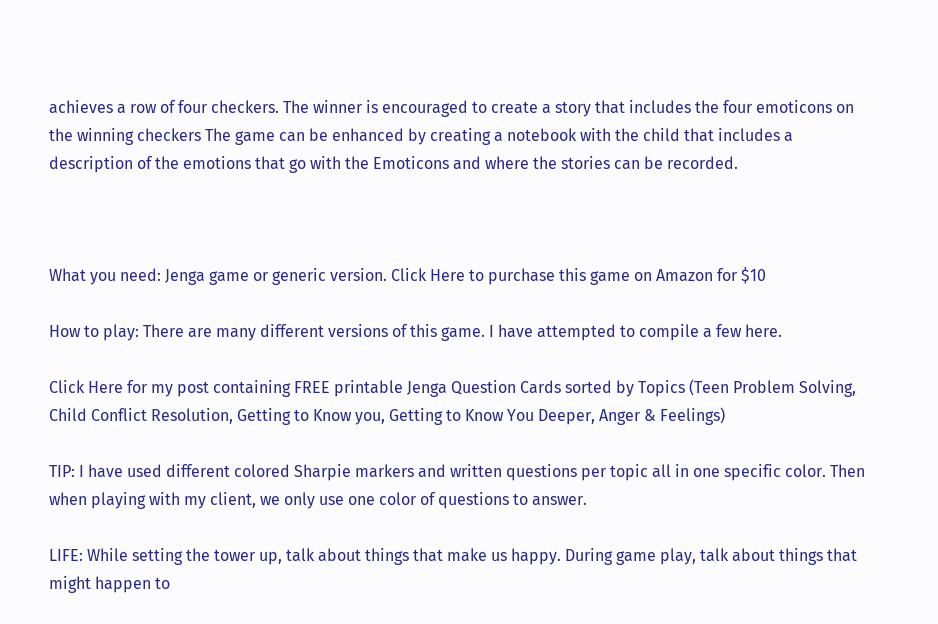achieves a row of four checkers. The winner is encouraged to create a story that includes the four emoticons on the winning checkers The game can be enhanced by creating a notebook with the child that includes a description of the emotions that go with the Emoticons and where the stories can be recorded.



What you need: Jenga game or generic version. Click Here to purchase this game on Amazon for $10

How to play: There are many different versions of this game. I have attempted to compile a few here.

Click Here for my post containing FREE printable Jenga Question Cards sorted by Topics (Teen Problem Solving, Child Conflict Resolution, Getting to Know you, Getting to Know You Deeper, Anger & Feelings)

TIP: I have used different colored Sharpie markers and written questions per topic all in one specific color. Then when playing with my client, we only use one color of questions to answer.

LIFE: While setting the tower up, talk about things that make us happy. During game play, talk about things that might happen to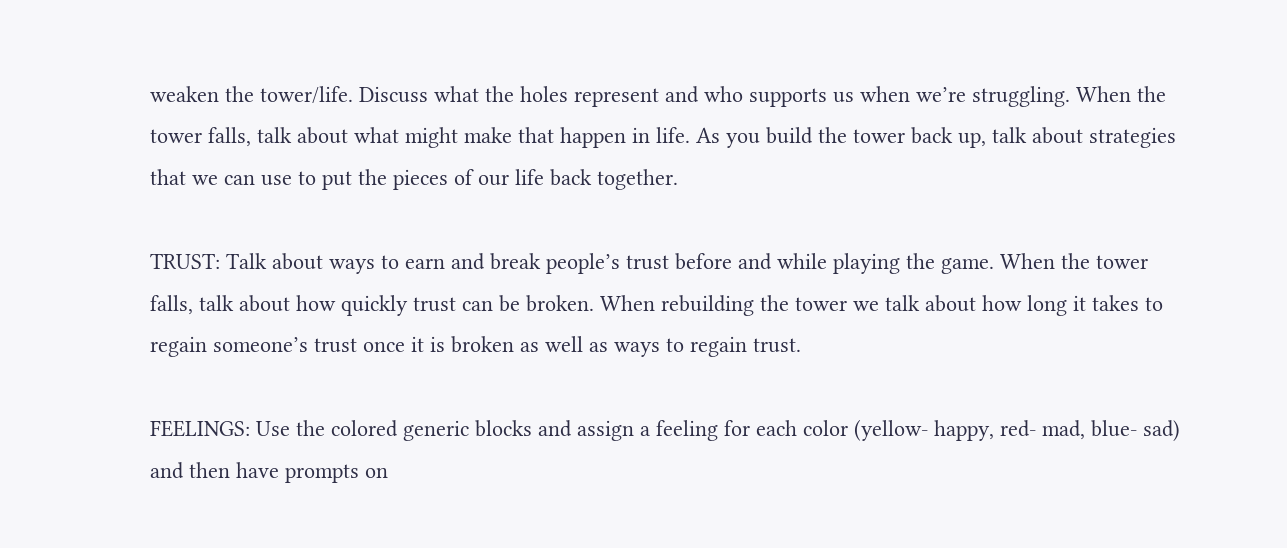weaken the tower/life. Discuss what the holes represent and who supports us when we’re struggling. When the tower falls, talk about what might make that happen in life. As you build the tower back up, talk about strategies that we can use to put the pieces of our life back together.

TRUST: Talk about ways to earn and break people’s trust before and while playing the game. When the tower falls, talk about how quickly trust can be broken. When rebuilding the tower we talk about how long it takes to regain someone’s trust once it is broken as well as ways to regain trust.

FEELINGS: Use the colored generic blocks and assign a feeling for each color (yellow- happy, red- mad, blue- sad) and then have prompts on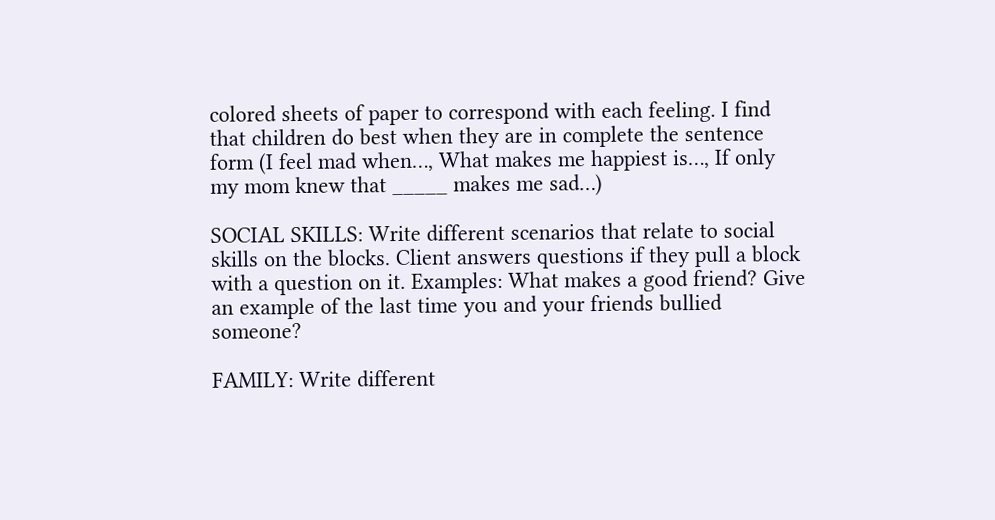colored sheets of paper to correspond with each feeling. I find that children do best when they are in complete the sentence form (I feel mad when…, What makes me happiest is…, If only my mom knew that _____ makes me sad…)

SOCIAL SKILLS: Write different scenarios that relate to social skills on the blocks. Client answers questions if they pull a block with a question on it. Examples: What makes a good friend? Give an example of the last time you and your friends bullied someone?

FAMILY: Write different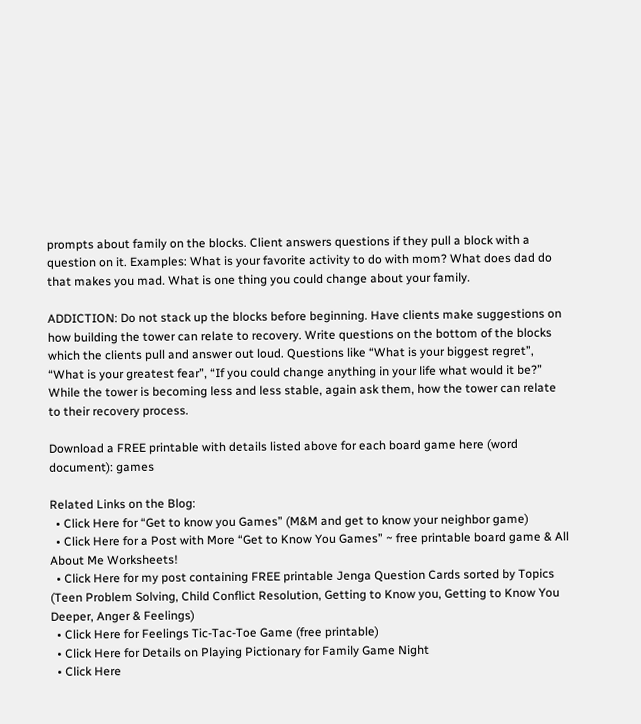prompts about family on the blocks. Client answers questions if they pull a block with a question on it. Examples: What is your favorite activity to do with mom? What does dad do that makes you mad. What is one thing you could change about your family.

ADDICTION: Do not stack up the blocks before beginning. Have clients make suggestions on how building the tower can relate to recovery. Write questions on the bottom of the blocks which the clients pull and answer out loud. Questions like “What is your biggest regret”, “What is your greatest fear”, “If you could change anything in your life what would it be?” While the tower is becoming less and less stable, again ask them, how the tower can relate to their recovery process.

Download a FREE printable with details listed above for each board game here (word document): games

Related Links on the Blog:
  • Click Here for “Get to know you Games” (M&M and get to know your neighbor game)
  • Click Here for a Post with More “Get to Know You Games” ~ free printable board game & All About Me Worksheets!
  • Click Here for my post containing FREE printable Jenga Question Cards sorted by Topics (Teen Problem Solving, Child Conflict Resolution, Getting to Know you, Getting to Know You Deeper, Anger & Feelings)
  • Click Here for Feelings Tic-Tac-Toe Game (free printable)
  • Click Here for Details on Playing Pictionary for Family Game Night
  • Click Here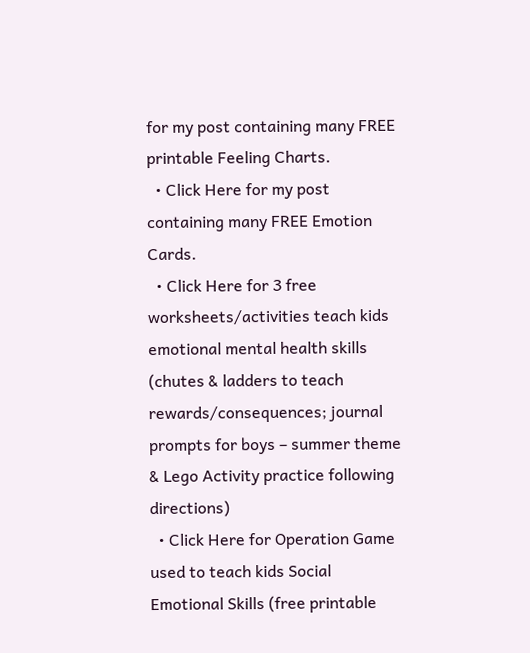for my post containing many FREE printable Feeling Charts.
  • Click Here for my post containing many FREE Emotion Cards.
  • Click Here for 3 free worksheets/activities teach kids emotional mental health skills (chutes & ladders to teach rewards/consequences; journal prompts for boys – summer theme & Lego Activity practice following directions)
  • Click Here for Operation Game used to teach kids Social Emotional Skills (free printable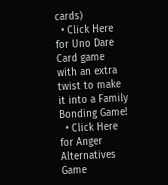cards)
  • Click Here for Uno Dare Card game with an extra twist to make it into a Family Bonding Game!
  • Click Here for Anger Alternatives Game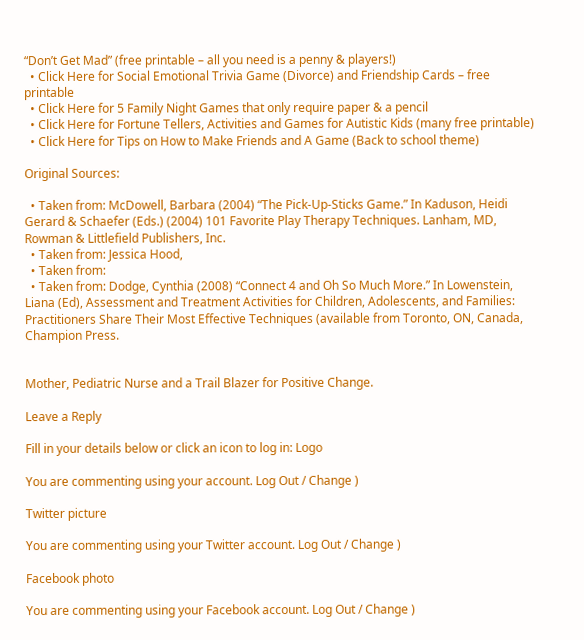“Don’t Get Mad” (free printable – all you need is a penny & players!)
  • Click Here for Social Emotional Trivia Game (Divorce) and Friendship Cards – free printable
  • Click Here for 5 Family Night Games that only require paper & a pencil
  • Click Here for Fortune Tellers, Activities and Games for Autistic Kids (many free printable)
  • Click Here for Tips on How to Make Friends and A Game (Back to school theme)

Original Sources:

  • Taken from: McDowell, Barbara (2004) “The Pick-Up-Sticks Game.” In Kaduson, Heidi Gerard & Schaefer (Eds.) (2004) 101 Favorite Play Therapy Techniques. Lanham, MD, Rowman & Littlefield Publishers, Inc.
  • Taken from: Jessica Hood,
  • Taken from:
  • Taken from: Dodge, Cynthia (2008) “Connect 4 and Oh So Much More.” In Lowenstein, Liana (Ed), Assessment and Treatment Activities for Children, Adolescents, and Families: Practitioners Share Their Most Effective Techniques (available from Toronto, ON, Canada, Champion Press.


Mother, Pediatric Nurse and a Trail Blazer for Positive Change.

Leave a Reply

Fill in your details below or click an icon to log in: Logo

You are commenting using your account. Log Out / Change )

Twitter picture

You are commenting using your Twitter account. Log Out / Change )

Facebook photo

You are commenting using your Facebook account. Log Out / Change )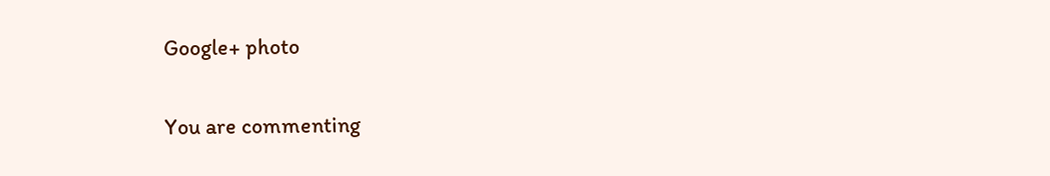Google+ photo

You are commenting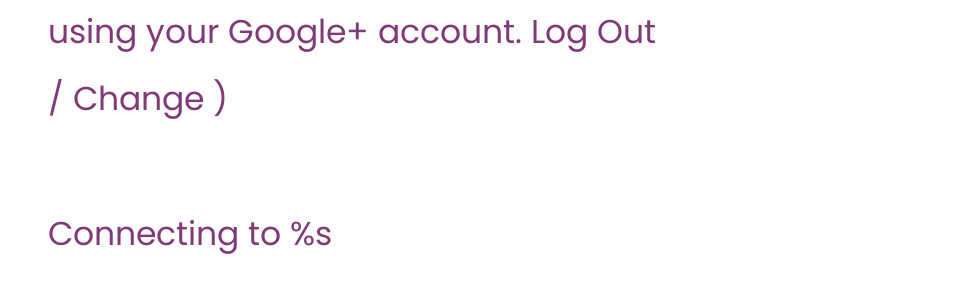using your Google+ account. Log Out / Change )

Connecting to %s